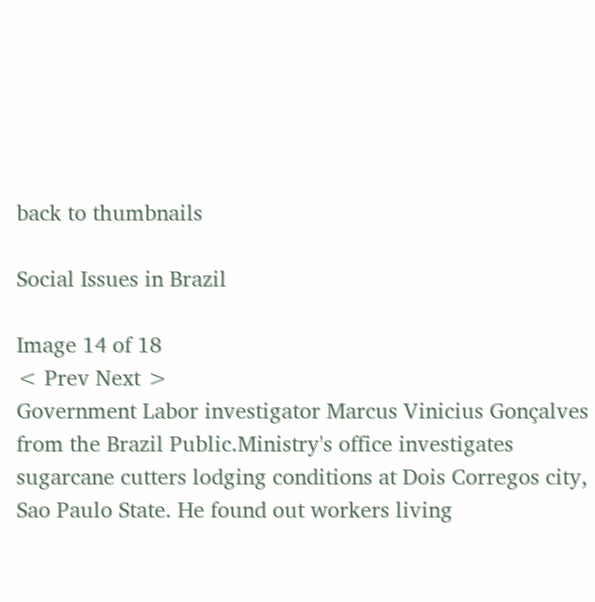back to thumbnails

Social Issues in Brazil

Image 14 of 18
< Prev Next >
Government Labor investigator Marcus Vinicius Gonçalves from the Brazil Public.Ministry's office investigates sugarcane cutters lodging conditions at Dois Corregos city, Sao Paulo State. He found out workers living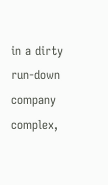in a dirty run-down company complex,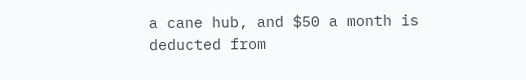a cane hub, and $50 a month is deducted from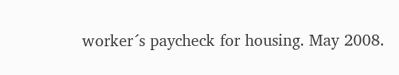worker´s paycheck for housing. May 2008.